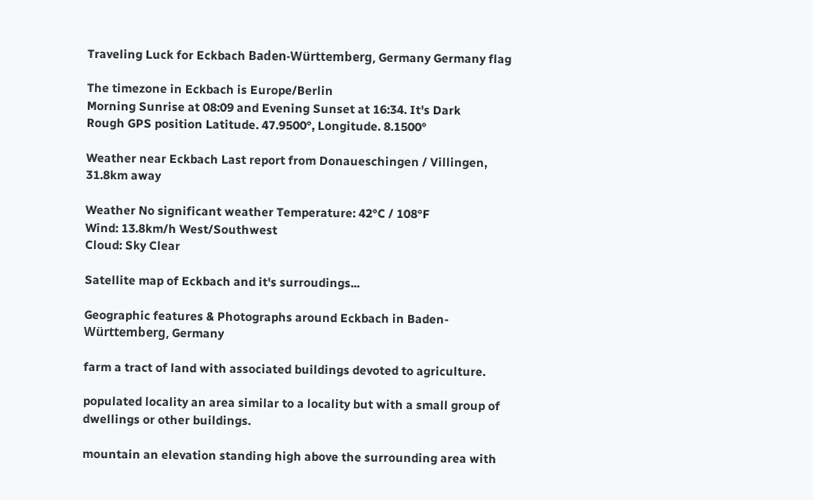Traveling Luck for Eckbach Baden-Württemberg, Germany Germany flag

The timezone in Eckbach is Europe/Berlin
Morning Sunrise at 08:09 and Evening Sunset at 16:34. It's Dark
Rough GPS position Latitude. 47.9500°, Longitude. 8.1500°

Weather near Eckbach Last report from Donaueschingen / Villingen, 31.8km away

Weather No significant weather Temperature: 42°C / 108°F
Wind: 13.8km/h West/Southwest
Cloud: Sky Clear

Satellite map of Eckbach and it's surroudings...

Geographic features & Photographs around Eckbach in Baden-Württemberg, Germany

farm a tract of land with associated buildings devoted to agriculture.

populated locality an area similar to a locality but with a small group of dwellings or other buildings.

mountain an elevation standing high above the surrounding area with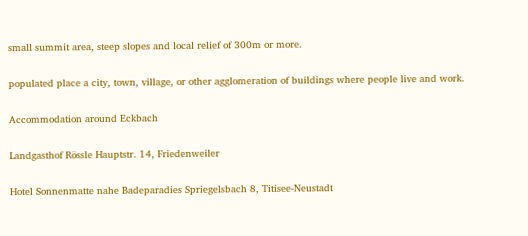small summit area, steep slopes and local relief of 300m or more.

populated place a city, town, village, or other agglomeration of buildings where people live and work.

Accommodation around Eckbach

Landgasthof Rössle Hauptstr. 14, Friedenweiler

Hotel Sonnenmatte nahe Badeparadies Spriegelsbach 8, Titisee-Neustadt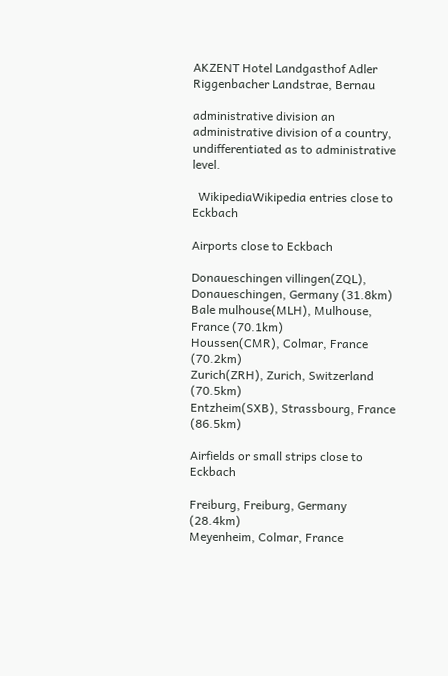AKZENT Hotel Landgasthof Adler Riggenbacher Landstrae, Bernau

administrative division an administrative division of a country, undifferentiated as to administrative level.

  WikipediaWikipedia entries close to Eckbach

Airports close to Eckbach

Donaueschingen villingen(ZQL), Donaueschingen, Germany (31.8km)
Bale mulhouse(MLH), Mulhouse, France (70.1km)
Houssen(CMR), Colmar, France (70.2km)
Zurich(ZRH), Zurich, Switzerland (70.5km)
Entzheim(SXB), Strassbourg, France (86.5km)

Airfields or small strips close to Eckbach

Freiburg, Freiburg, Germany (28.4km)
Meyenheim, Colmar, France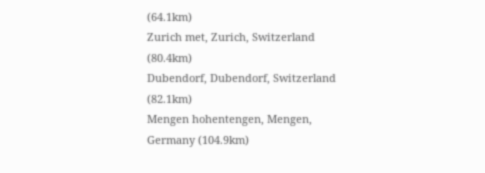(64.1km)
Zurich met, Zurich, Switzerland (80.4km)
Dubendorf, Dubendorf, Switzerland (82.1km)
Mengen hohentengen, Mengen, Germany (104.9km)